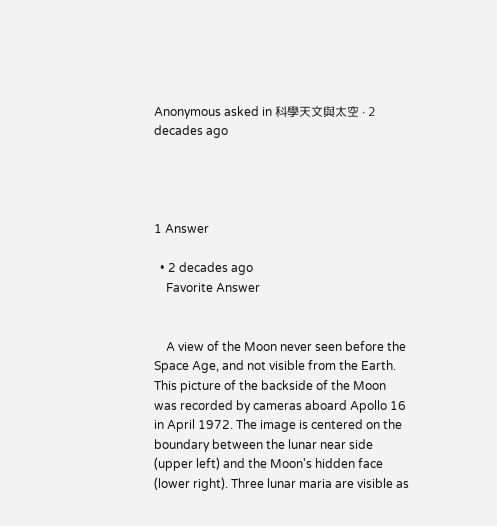Anonymous asked in 科學天文與太空 · 2 decades ago




1 Answer

  • 2 decades ago
    Favorite Answer


    A view of the Moon never seen before the Space Age, and not visible from the Earth. This picture of the backside of the Moon was recorded by cameras aboard Apollo 16 in April 1972. The image is centered on the boundary between the lunar near side (upper left) and the Moon's hidden face (lower right). Three lunar maria are visible as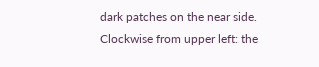dark patches on the near side. Clockwise from upper left: the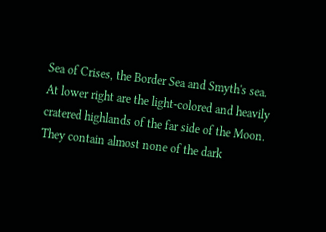Sea of Crises, the Border Sea and Smyth's sea. At lower right are the light-colored and heavily cratered highlands of the far side of the Moon. They contain almost none of the dark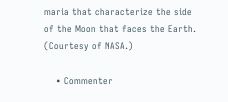maria that characterize the side of the Moon that faces the Earth. (Courtesy of NASA.)

    • Commenter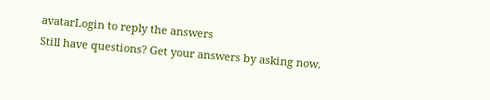avatarLogin to reply the answers
Still have questions? Get your answers by asking now.